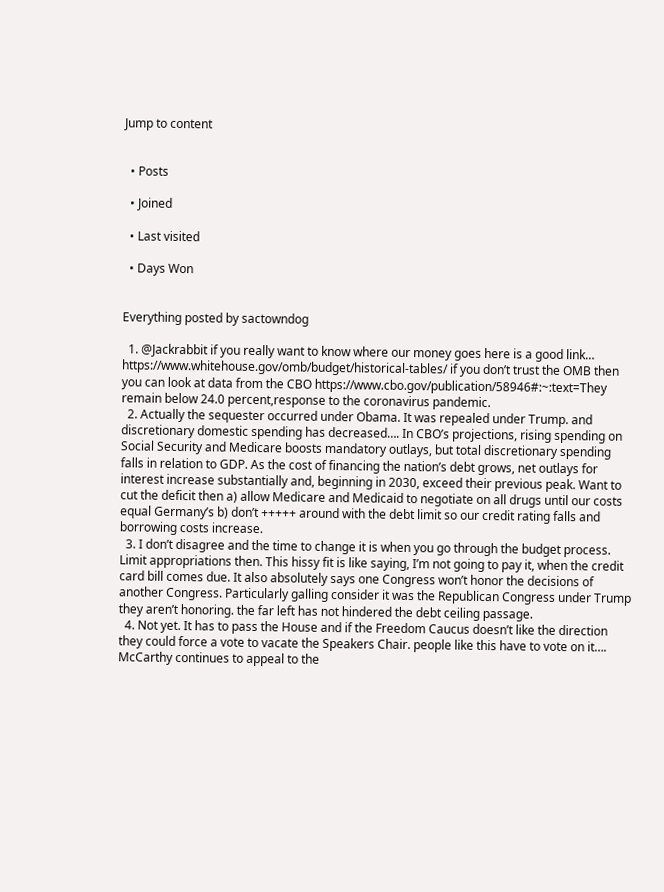Jump to content


  • Posts

  • Joined

  • Last visited

  • Days Won


Everything posted by sactowndog

  1. @Jackrabbit if you really want to know where our money goes here is a good link… https://www.whitehouse.gov/omb/budget/historical-tables/ if you don’t trust the OMB then you can look at data from the CBO https://www.cbo.gov/publication/58946#:~:text=They remain below 24.0 percent,response to the coronavirus pandemic.
  2. Actually the sequester occurred under Obama. It was repealed under Trump. and discretionary domestic spending has decreased…. In CBO’s projections, rising spending on Social Security and Medicare boosts mandatory outlays, but total discretionary spending falls in relation to GDP. As the cost of financing the nation’s debt grows, net outlays for interest increase substantially and, beginning in 2030, exceed their previous peak. Want to cut the deficit then a) allow Medicare and Medicaid to negotiate on all drugs until our costs equal Germany’s b) don’t +++++ around with the debt limit so our credit rating falls and borrowing costs increase.
  3. I don’t disagree and the time to change it is when you go through the budget process. Limit appropriations then. This hissy fit is like saying, I’m not going to pay it, when the credit card bill comes due. It also absolutely says one Congress won’t honor the decisions of another Congress. Particularly galling consider it was the Republican Congress under Trump they aren’t honoring. the far left has not hindered the debt ceiling passage.
  4. Not yet. It has to pass the House and if the Freedom Caucus doesn’t like the direction they could force a vote to vacate the Speakers Chair. people like this have to vote on it…. McCarthy continues to appeal to the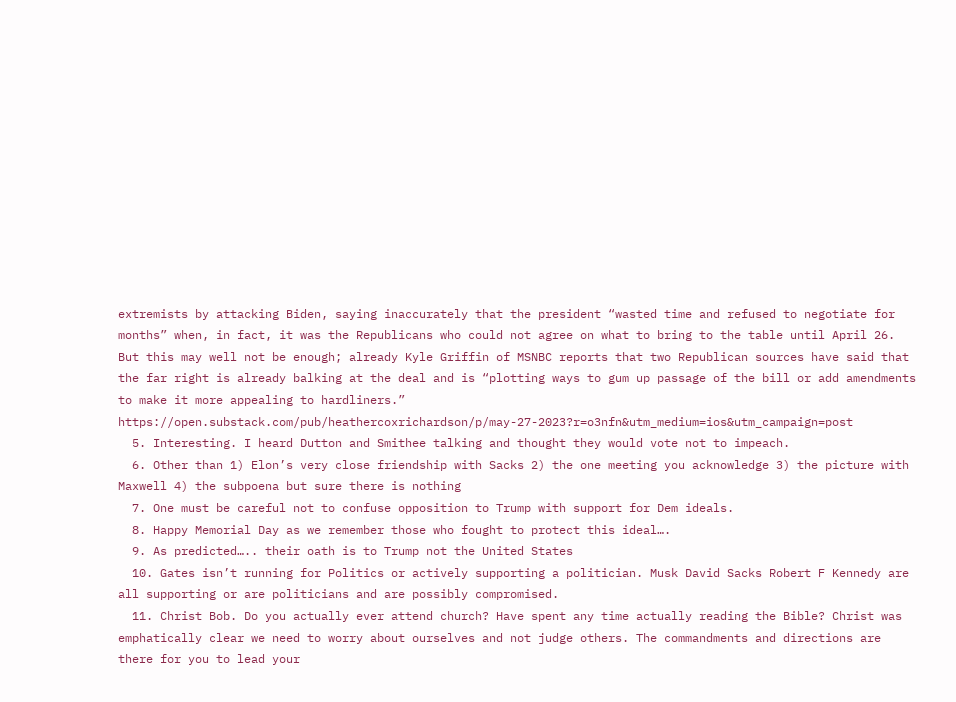extremists by attacking Biden, saying inaccurately that the president “wasted time and refused to negotiate for months” when, in fact, it was the Republicans who could not agree on what to bring to the table until April 26. But this may well not be enough; already Kyle Griffin of MSNBC reports that two Republican sources have said that the far right is already balking at the deal and is “plotting ways to gum up passage of the bill or add amendments to make it more appealing to hardliners.” https://open.substack.com/pub/heathercoxrichardson/p/may-27-2023?r=o3nfn&utm_medium=ios&utm_campaign=post
  5. Interesting. I heard Dutton and Smithee talking and thought they would vote not to impeach.
  6. Other than 1) Elon’s very close friendship with Sacks 2) the one meeting you acknowledge 3) the picture with Maxwell 4) the subpoena but sure there is nothing
  7. One must be careful not to confuse opposition to Trump with support for Dem ideals.
  8. Happy Memorial Day as we remember those who fought to protect this ideal….
  9. As predicted….. their oath is to Trump not the United States
  10. Gates isn’t running for Politics or actively supporting a politician. Musk David Sacks Robert F Kennedy are all supporting or are politicians and are possibly compromised.
  11. Christ Bob. Do you actually ever attend church? Have spent any time actually reading the Bible? Christ was emphatically clear we need to worry about ourselves and not judge others. The commandments and directions are there for you to lead your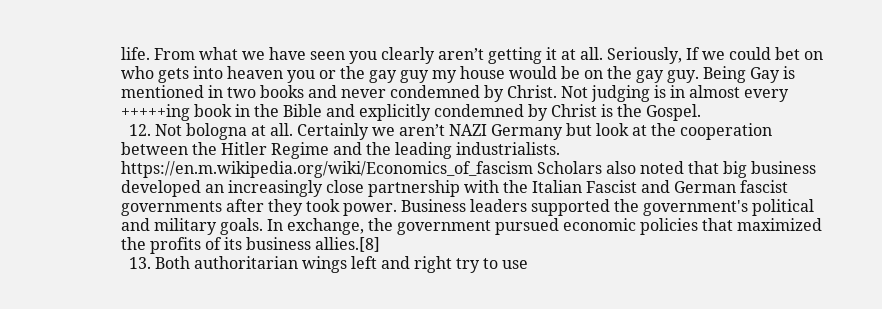life. From what we have seen you clearly aren’t getting it at all. Seriously, If we could bet on who gets into heaven you or the gay guy my house would be on the gay guy. Being Gay is mentioned in two books and never condemned by Christ. Not judging is in almost every +++++ing book in the Bible and explicitly condemned by Christ is the Gospel.
  12. Not bologna at all. Certainly we aren’t NAZI Germany but look at the cooperation between the Hitler Regime and the leading industrialists. https://en.m.wikipedia.org/wiki/Economics_of_fascism Scholars also noted that big business developed an increasingly close partnership with the Italian Fascist and German fascist governments after they took power. Business leaders supported the government's political and military goals. In exchange, the government pursued economic policies that maximized the profits of its business allies.[8]
  13. Both authoritarian wings left and right try to use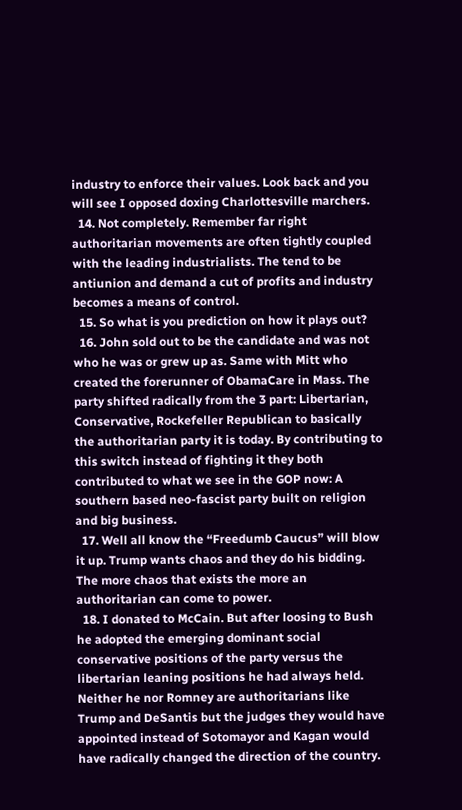industry to enforce their values. Look back and you will see I opposed doxing Charlottesville marchers.
  14. Not completely. Remember far right authoritarian movements are often tightly coupled with the leading industrialists. The tend to be antiunion and demand a cut of profits and industry becomes a means of control.
  15. So what is you prediction on how it plays out?
  16. John sold out to be the candidate and was not who he was or grew up as. Same with Mitt who created the forerunner of ObamaCare in Mass. The party shifted radically from the 3 part: Libertarian, Conservative, Rockefeller Republican to basically the authoritarian party it is today. By contributing to this switch instead of fighting it they both contributed to what we see in the GOP now: A southern based neo-fascist party built on religion and big business.
  17. Well all know the “Freedumb Caucus” will blow it up. Trump wants chaos and they do his bidding. The more chaos that exists the more an authoritarian can come to power.
  18. I donated to McCain. But after loosing to Bush he adopted the emerging dominant social conservative positions of the party versus the libertarian leaning positions he had always held. Neither he nor Romney are authoritarians like Trump and DeSantis but the judges they would have appointed instead of Sotomayor and Kagan would have radically changed the direction of the country.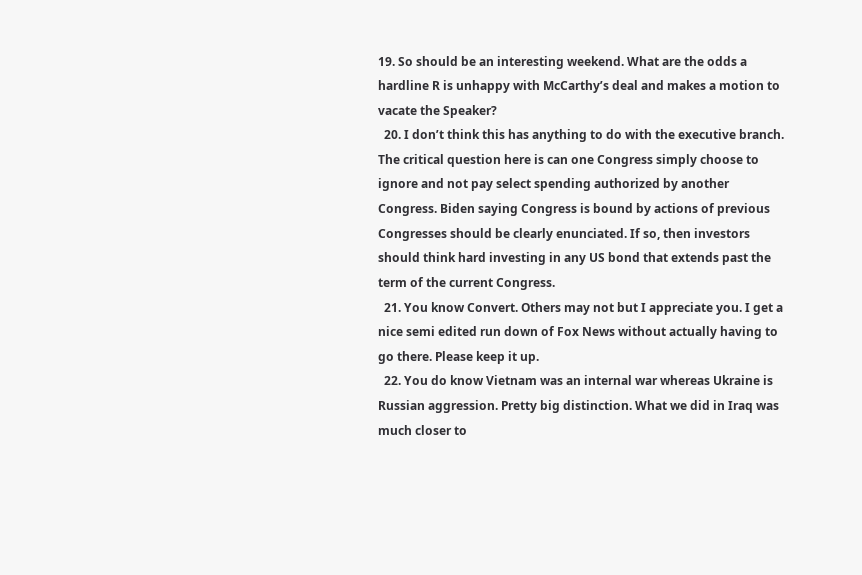19. So should be an interesting weekend. What are the odds a hardline R is unhappy with McCarthy’s deal and makes a motion to vacate the Speaker?
  20. I don’t think this has anything to do with the executive branch. The critical question here is can one Congress simply choose to ignore and not pay select spending authorized by another Congress. Biden saying Congress is bound by actions of previous Congresses should be clearly enunciated. If so, then investors should think hard investing in any US bond that extends past the term of the current Congress.
  21. You know Convert. Others may not but I appreciate you. I get a nice semi edited run down of Fox News without actually having to go there. Please keep it up.
  22. You do know Vietnam was an internal war whereas Ukraine is Russian aggression. Pretty big distinction. What we did in Iraq was much closer to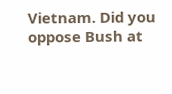Vietnam. Did you oppose Bush at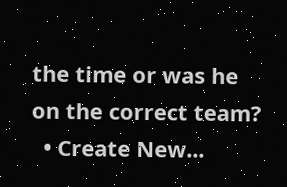the time or was he on the correct team?
  • Create New...